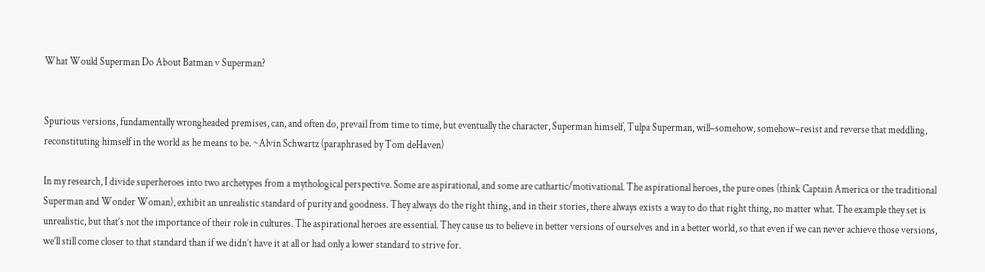What Would Superman Do About Batman v Superman?


Spurious versions, fundamentally wrongheaded premises, can, and often do, prevail from time to time, but eventually the character, Superman himself, Tulpa Superman, will–somehow, somehow–resist and reverse that meddling, reconstituting himself in the world as he means to be. ~Alvin Schwartz (paraphrased by Tom deHaven)

In my research, I divide superheroes into two archetypes from a mythological perspective. Some are aspirational, and some are cathartic/motivational. The aspirational heroes, the pure ones (think Captain America or the traditional Superman and Wonder Woman), exhibit an unrealistic standard of purity and goodness. They always do the right thing, and in their stories, there always exists a way to do that right thing, no matter what. The example they set is unrealistic, but that’s not the importance of their role in cultures. The aspirational heroes are essential. They cause us to believe in better versions of ourselves and in a better world, so that even if we can never achieve those versions, we’ll still come closer to that standard than if we didn’t have it at all or had only a lower standard to strive for.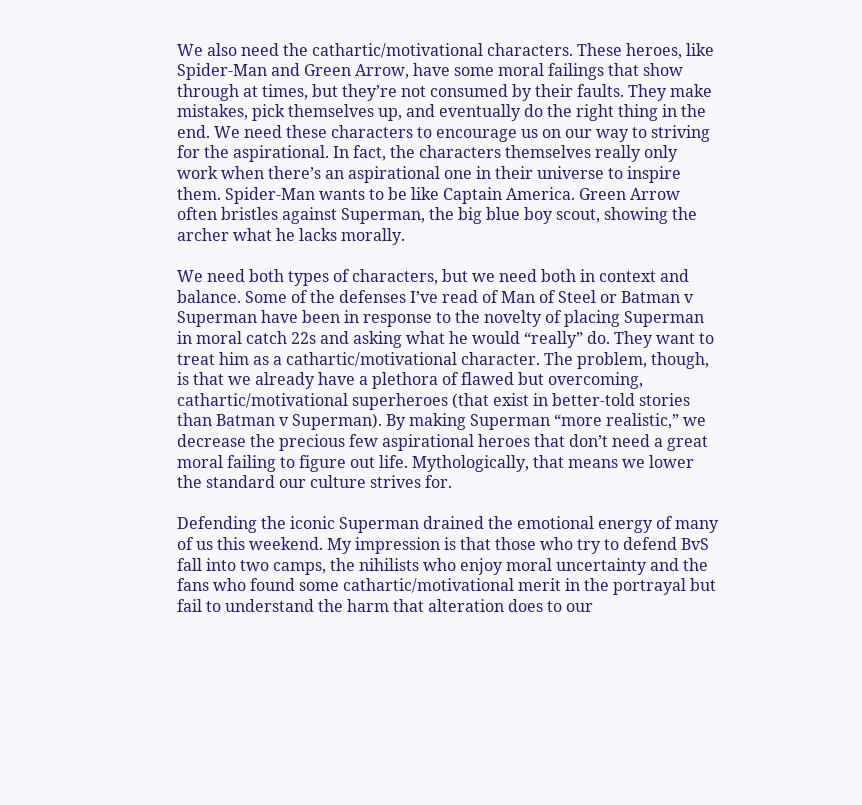We also need the cathartic/motivational characters. These heroes, like Spider-Man and Green Arrow, have some moral failings that show through at times, but they’re not consumed by their faults. They make mistakes, pick themselves up, and eventually do the right thing in the end. We need these characters to encourage us on our way to striving for the aspirational. In fact, the characters themselves really only work when there’s an aspirational one in their universe to inspire them. Spider-Man wants to be like Captain America. Green Arrow often bristles against Superman, the big blue boy scout, showing the archer what he lacks morally.

We need both types of characters, but we need both in context and balance. Some of the defenses I’ve read of Man of Steel or Batman v Superman have been in response to the novelty of placing Superman in moral catch 22s and asking what he would “really” do. They want to treat him as a cathartic/motivational character. The problem, though, is that we already have a plethora of flawed but overcoming, cathartic/motivational superheroes (that exist in better-told stories than Batman v Superman). By making Superman “more realistic,” we decrease the precious few aspirational heroes that don’t need a great moral failing to figure out life. Mythologically, that means we lower the standard our culture strives for.

Defending the iconic Superman drained the emotional energy of many of us this weekend. My impression is that those who try to defend BvS fall into two camps, the nihilists who enjoy moral uncertainty and the fans who found some cathartic/motivational merit in the portrayal but fail to understand the harm that alteration does to our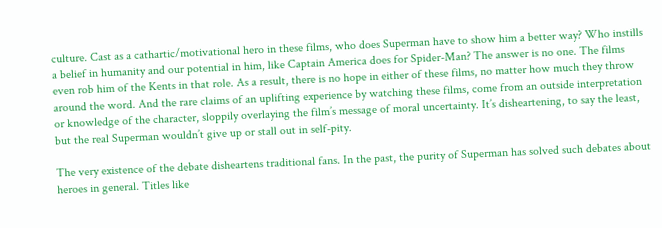culture. Cast as a cathartic/motivational hero in these films, who does Superman have to show him a better way? Who instills a belief in humanity and our potential in him, like Captain America does for Spider-Man? The answer is no one. The films even rob him of the Kents in that role. As a result, there is no hope in either of these films, no matter how much they throw around the word. And the rare claims of an uplifting experience by watching these films, come from an outside interpretation or knowledge of the character, sloppily overlaying the film’s message of moral uncertainty. It’s disheartening, to say the least, but the real Superman wouldn’t give up or stall out in self-pity.

The very existence of the debate disheartens traditional fans. In the past, the purity of Superman has solved such debates about heroes in general. Titles like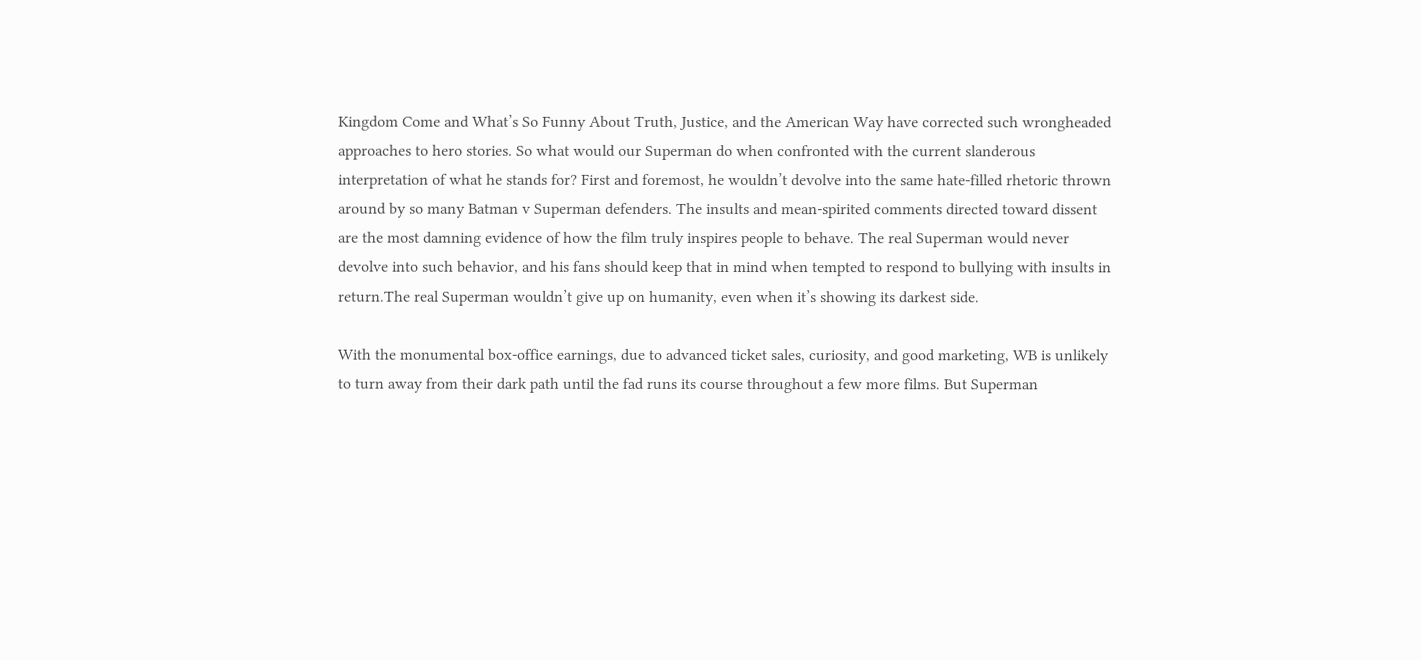Kingdom Come and What’s So Funny About Truth, Justice, and the American Way have corrected such wrongheaded approaches to hero stories. So what would our Superman do when confronted with the current slanderous interpretation of what he stands for? First and foremost, he wouldn’t devolve into the same hate-filled rhetoric thrown around by so many Batman v Superman defenders. The insults and mean-spirited comments directed toward dissent are the most damning evidence of how the film truly inspires people to behave. The real Superman would never devolve into such behavior, and his fans should keep that in mind when tempted to respond to bullying with insults in return.The real Superman wouldn’t give up on humanity, even when it’s showing its darkest side.

With the monumental box-office earnings, due to advanced ticket sales, curiosity, and good marketing, WB is unlikely to turn away from their dark path until the fad runs its course throughout a few more films. But Superman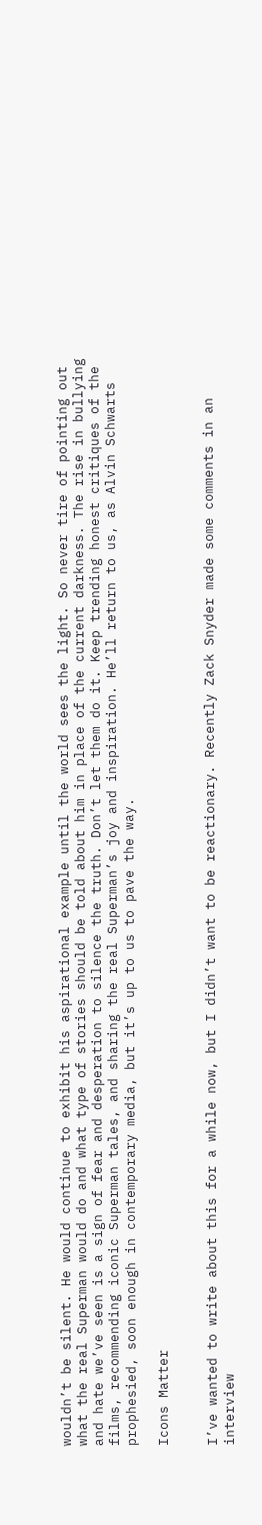wouldn’t be silent. He would continue to exhibit his aspirational example until the world sees the light. So never tire of pointing out what the real Superman would do and what type of stories should be told about him in place of the current darkness. The rise in bullying and hate we’ve seen is a sign of fear and desperation to silence the truth. Don’t let them do it. Keep trending honest critiques of the films, recommending iconic Superman tales, and sharing the real Superman’s joy and inspiration. He’ll return to us, as Alvin Schwarts prophesied, soon enough in contemporary media, but it’s up to us to pave the way.

Icons Matter


I’ve wanted to write about this for a while now, but I didn’t want to be reactionary. Recently Zack Snyder made some comments in an interview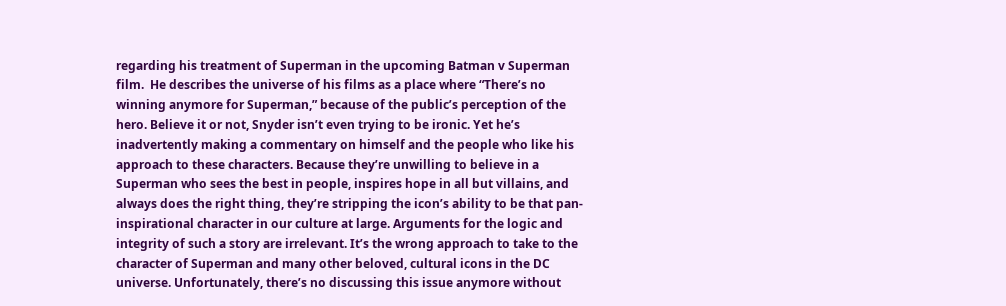regarding his treatment of Superman in the upcoming Batman v Superman film.  He describes the universe of his films as a place where “There’s no winning anymore for Superman,” because of the public’s perception of the hero. Believe it or not, Snyder isn’t even trying to be ironic. Yet he’s inadvertently making a commentary on himself and the people who like his approach to these characters. Because they’re unwilling to believe in a Superman who sees the best in people, inspires hope in all but villains, and always does the right thing, they’re stripping the icon’s ability to be that pan-inspirational character in our culture at large. Arguments for the logic and integrity of such a story are irrelevant. It’s the wrong approach to take to the character of Superman and many other beloved, cultural icons in the DC universe. Unfortunately, there’s no discussing this issue anymore without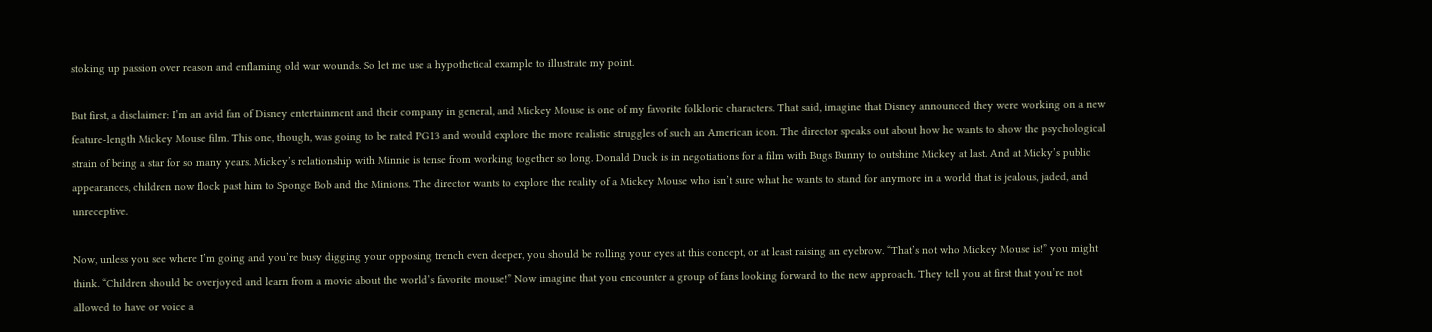stoking up passion over reason and enflaming old war wounds. So let me use a hypothetical example to illustrate my point.

But first, a disclaimer: I’m an avid fan of Disney entertainment and their company in general, and Mickey Mouse is one of my favorite folkloric characters. That said, imagine that Disney announced they were working on a new feature-length Mickey Mouse film. This one, though, was going to be rated PG13 and would explore the more realistic struggles of such an American icon. The director speaks out about how he wants to show the psychological strain of being a star for so many years. Mickey’s relationship with Minnie is tense from working together so long. Donald Duck is in negotiations for a film with Bugs Bunny to outshine Mickey at last. And at Micky’s public appearances, children now flock past him to Sponge Bob and the Minions. The director wants to explore the reality of a Mickey Mouse who isn’t sure what he wants to stand for anymore in a world that is jealous, jaded, and unreceptive.

Now, unless you see where I’m going and you’re busy digging your opposing trench even deeper, you should be rolling your eyes at this concept, or at least raising an eyebrow. “That’s not who Mickey Mouse is!” you might think. “Children should be overjoyed and learn from a movie about the world’s favorite mouse!” Now imagine that you encounter a group of fans looking forward to the new approach. They tell you at first that you’re not allowed to have or voice a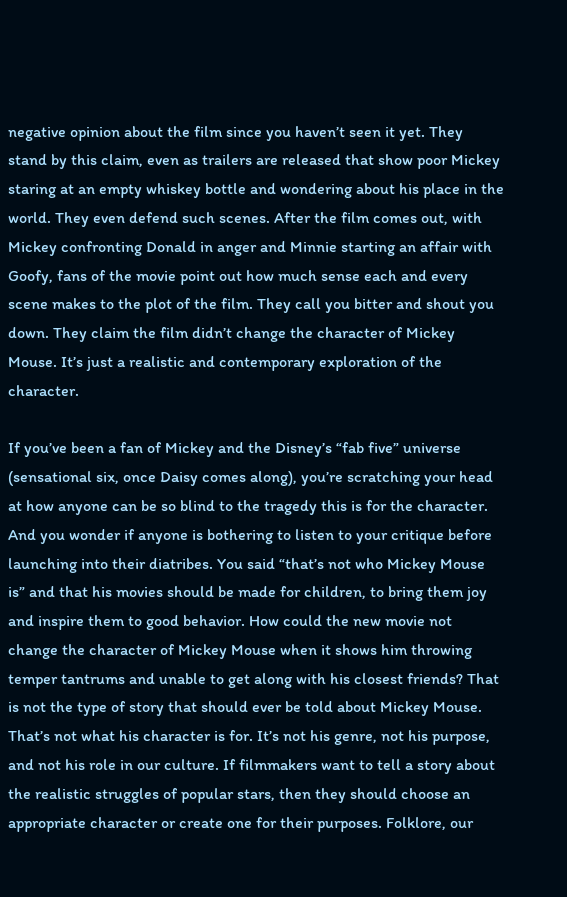negative opinion about the film since you haven’t seen it yet. They stand by this claim, even as trailers are released that show poor Mickey staring at an empty whiskey bottle and wondering about his place in the world. They even defend such scenes. After the film comes out, with Mickey confronting Donald in anger and Minnie starting an affair with Goofy, fans of the movie point out how much sense each and every scene makes to the plot of the film. They call you bitter and shout you down. They claim the film didn’t change the character of Mickey Mouse. It’s just a realistic and contemporary exploration of the character.

If you’ve been a fan of Mickey and the Disney’s “fab five” universe (sensational six, once Daisy comes along), you’re scratching your head at how anyone can be so blind to the tragedy this is for the character. And you wonder if anyone is bothering to listen to your critique before launching into their diatribes. You said “that’s not who Mickey Mouse is” and that his movies should be made for children, to bring them joy and inspire them to good behavior. How could the new movie not change the character of Mickey Mouse when it shows him throwing temper tantrums and unable to get along with his closest friends? That is not the type of story that should ever be told about Mickey Mouse. That’s not what his character is for. It’s not his genre, not his purpose, and not his role in our culture. If filmmakers want to tell a story about the realistic struggles of popular stars, then they should choose an appropriate character or create one for their purposes. Folklore, our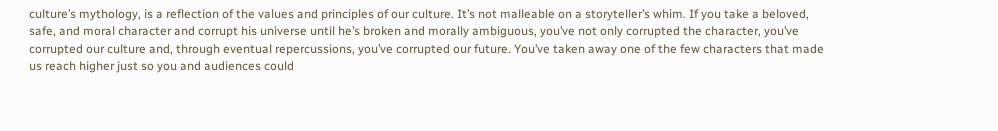culture’s mythology, is a reflection of the values and principles of our culture. It’s not malleable on a storyteller’s whim. If you take a beloved, safe, and moral character and corrupt his universe until he’s broken and morally ambiguous, you’ve not only corrupted the character, you’ve corrupted our culture and, through eventual repercussions, you’ve corrupted our future. You’ve taken away one of the few characters that made us reach higher just so you and audiences could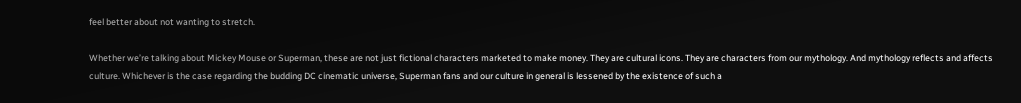feel better about not wanting to stretch.

Whether we’re talking about Mickey Mouse or Superman, these are not just fictional characters marketed to make money. They are cultural icons. They are characters from our mythology. And mythology reflects and affects culture. Whichever is the case regarding the budding DC cinematic universe, Superman fans and our culture in general is lessened by the existence of such a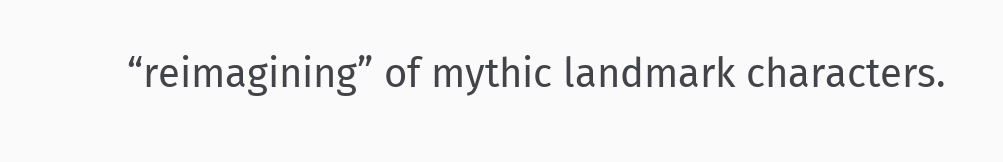“reimagining” of mythic landmark characters.